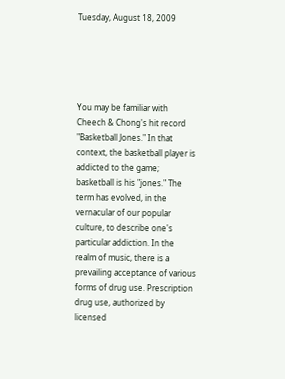Tuesday, August 18, 2009





You may be familiar with Cheech & Chong's hit record "Basketball Jones." In that context, the basketball player is addicted to the game; basketball is his "jones." The term has evolved, in the vernacular of our popular culture, to describe one's particular addiction. In the realm of music, there is a prevailing acceptance of various forms of drug use. Prescription drug use, authorized by licensed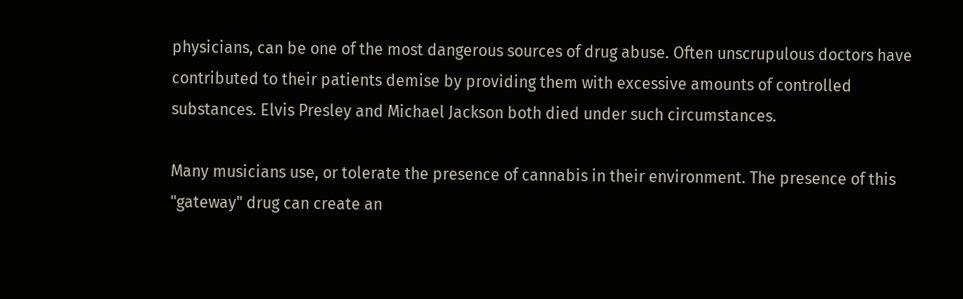physicians, can be one of the most dangerous sources of drug abuse. Often unscrupulous doctors have contributed to their patients demise by providing them with excessive amounts of controlled substances. Elvis Presley and Michael Jackson both died under such circumstances.

Many musicians use, or tolerate the presence of cannabis in their environment. The presence of this "gateway" drug can create an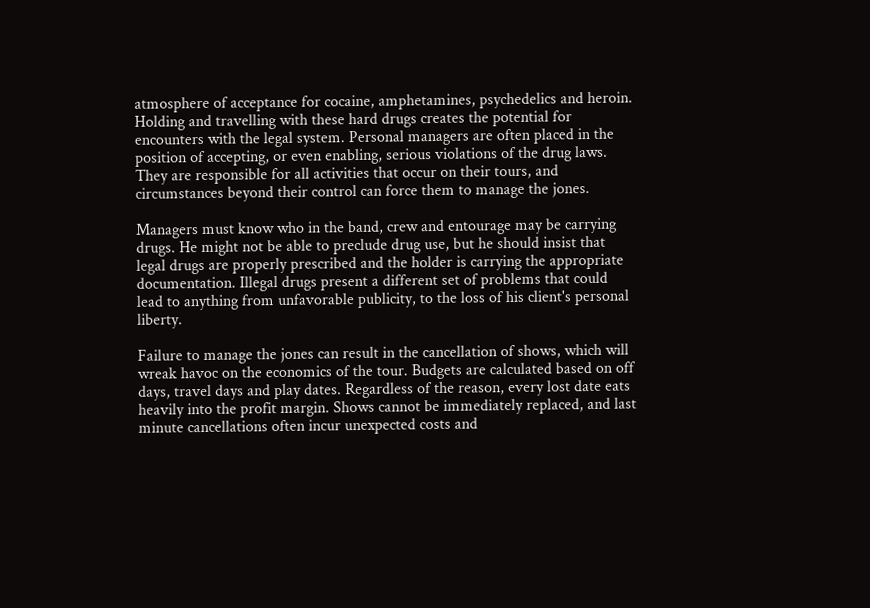atmosphere of acceptance for cocaine, amphetamines, psychedelics and heroin. Holding and travelling with these hard drugs creates the potential for encounters with the legal system. Personal managers are often placed in the position of accepting, or even enabling, serious violations of the drug laws. They are responsible for all activities that occur on their tours, and circumstances beyond their control can force them to manage the jones.

Managers must know who in the band, crew and entourage may be carrying drugs. He might not be able to preclude drug use, but he should insist that legal drugs are properly prescribed and the holder is carrying the appropriate documentation. Illegal drugs present a different set of problems that could lead to anything from unfavorable publicity, to the loss of his client's personal liberty.

Failure to manage the jones can result in the cancellation of shows, which will wreak havoc on the economics of the tour. Budgets are calculated based on off days, travel days and play dates. Regardless of the reason, every lost date eats heavily into the profit margin. Shows cannot be immediately replaced, and last minute cancellations often incur unexpected costs and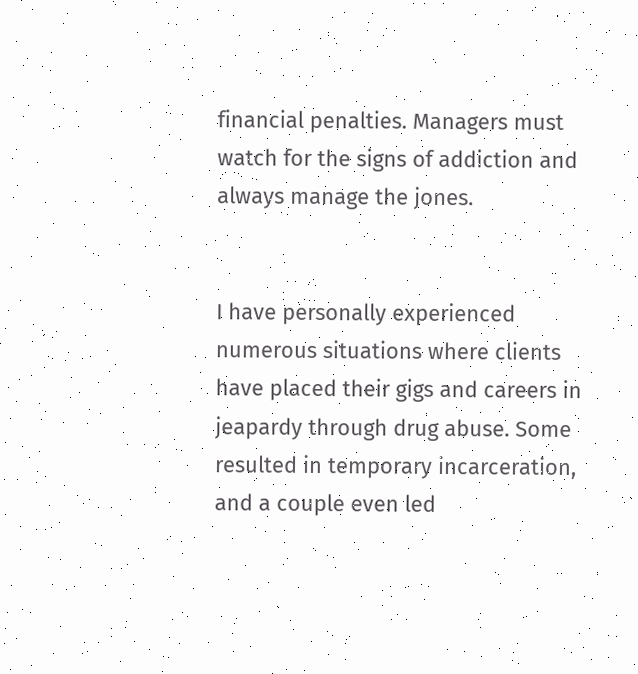financial penalties. Managers must watch for the signs of addiction and always manage the jones.


I have personally experienced numerous situations where clients have placed their gigs and careers in jeapardy through drug abuse. Some resulted in temporary incarceration, and a couple even led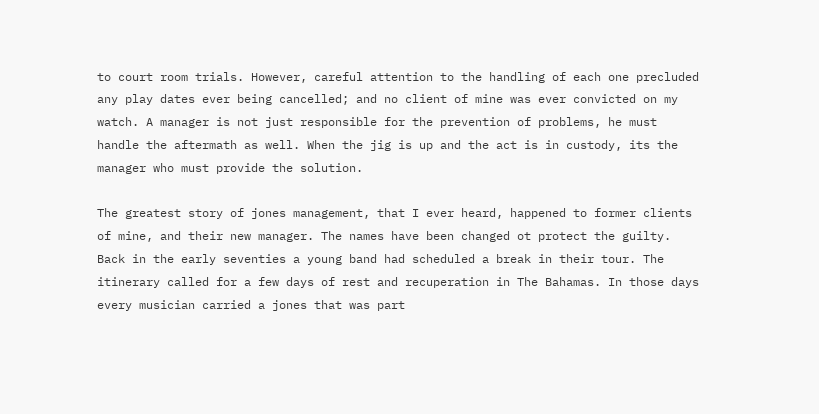to court room trials. However, careful attention to the handling of each one precluded any play dates ever being cancelled; and no client of mine was ever convicted on my watch. A manager is not just responsible for the prevention of problems, he must handle the aftermath as well. When the jig is up and the act is in custody, its the manager who must provide the solution.

The greatest story of jones management, that I ever heard, happened to former clients of mine, and their new manager. The names have been changed ot protect the guilty. Back in the early seventies a young band had scheduled a break in their tour. The itinerary called for a few days of rest and recuperation in The Bahamas. In those days every musician carried a jones that was part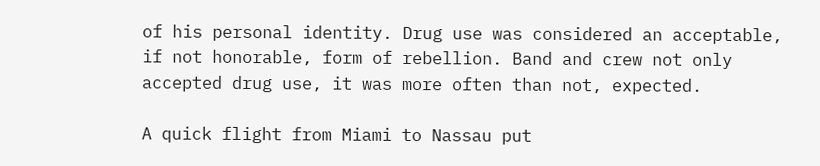of his personal identity. Drug use was considered an acceptable, if not honorable, form of rebellion. Band and crew not only accepted drug use, it was more often than not, expected.

A quick flight from Miami to Nassau put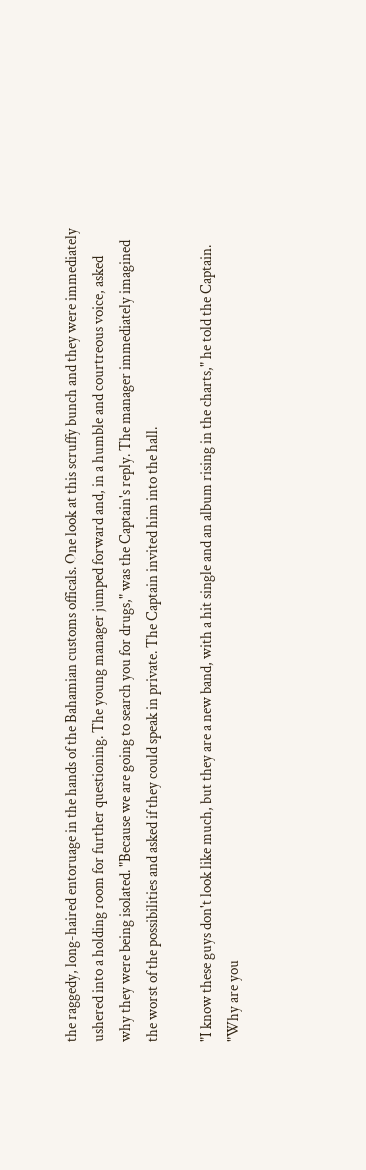the raggedy, long-haired entoruage in the hands of the Bahamian customs officals. One look at this scruffy bunch and they were immediately ushered into a holding room for further questioning. The young manager jumped forward and, in a humble and courtreous voice, asked why they were being isolated. "Because we are going to search you for drugs," was the Captain's reply. The manager immediately imagined the worst of the possibilities and asked if they could speak in private. The Captain invited him into the hall.

"I know these guys don't look like much, but they are a new band, with a hit single and an album rising in the charts," he told the Captain. "Why are you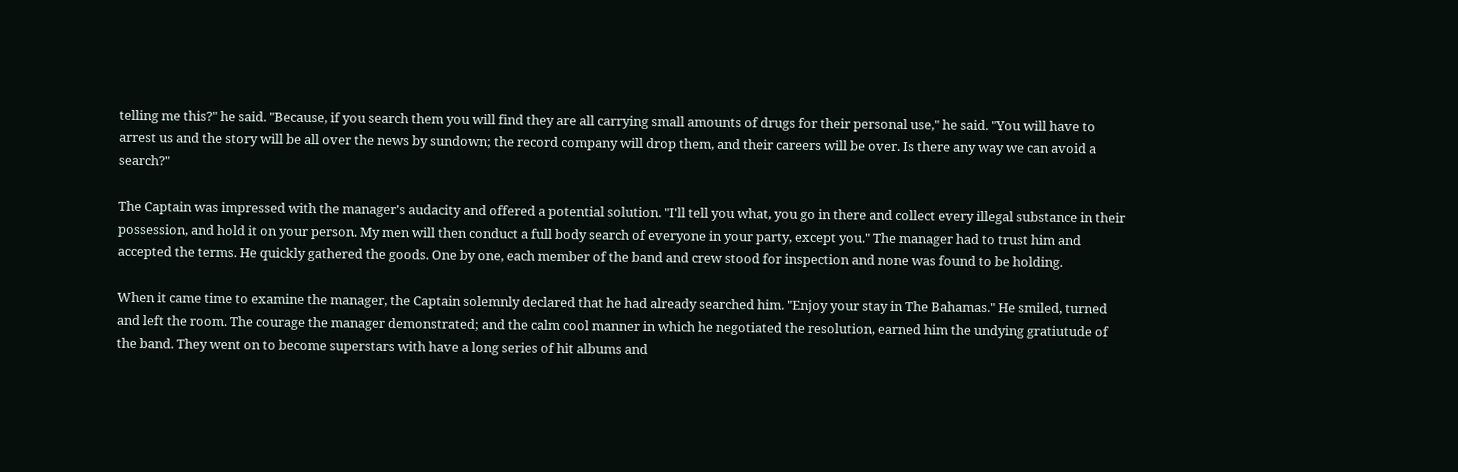telling me this?" he said. "Because, if you search them you will find they are all carrying small amounts of drugs for their personal use," he said. "You will have to arrest us and the story will be all over the news by sundown; the record company will drop them, and their careers will be over. Is there any way we can avoid a search?"

The Captain was impressed with the manager's audacity and offered a potential solution. "I'll tell you what, you go in there and collect every illegal substance in their possession, and hold it on your person. My men will then conduct a full body search of everyone in your party, except you." The manager had to trust him and accepted the terms. He quickly gathered the goods. One by one, each member of the band and crew stood for inspection and none was found to be holding.

When it came time to examine the manager, the Captain solemnly declared that he had already searched him. "Enjoy your stay in The Bahamas." He smiled, turned and left the room. The courage the manager demonstrated; and the calm cool manner in which he negotiated the resolution, earned him the undying gratiutude of the band. They went on to become superstars with have a long series of hit albums and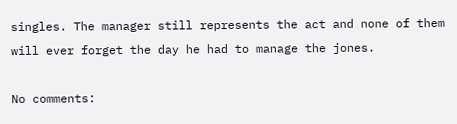singles. The manager still represents the act and none of them will ever forget the day he had to manage the jones.

No comments: